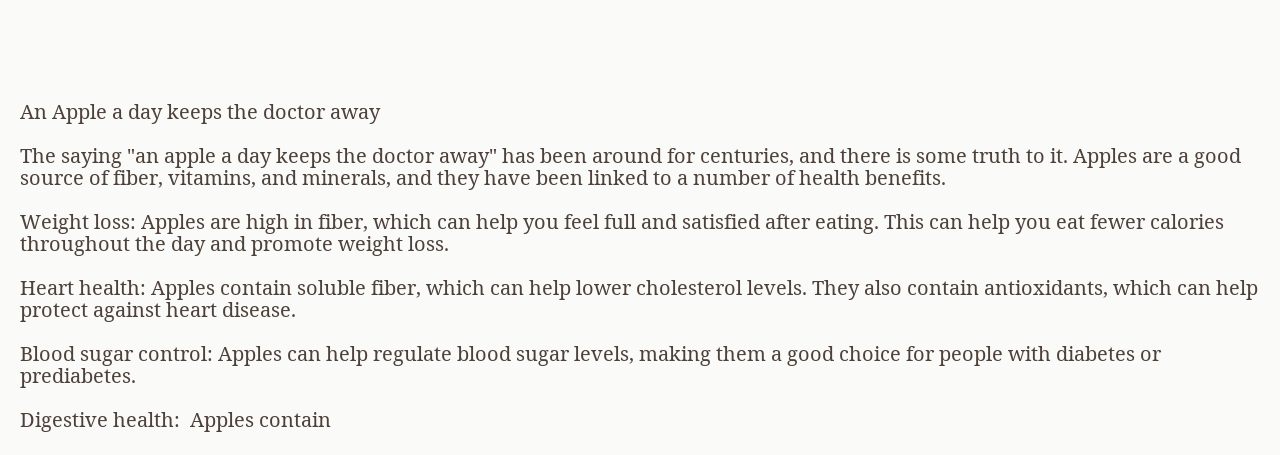An Apple a day keeps the doctor away

The saying "an apple a day keeps the doctor away" has been around for centuries, and there is some truth to it. Apples are a good source of fiber, vitamins, and minerals, and they have been linked to a number of health benefits.

Weight loss: Apples are high in fiber, which can help you feel full and satisfied after eating. This can help you eat fewer calories throughout the day and promote weight loss.

Heart health: Apples contain soluble fiber, which can help lower cholesterol levels. They also contain antioxidants, which can help protect against heart disease.

Blood sugar control: Apples can help regulate blood sugar levels, making them a good choice for people with diabetes or prediabetes.

Digestive health:  Apples contain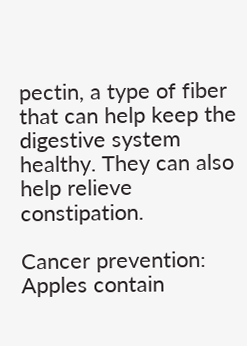pectin, a type of fiber that can help keep the digestive system healthy. They can also help relieve constipation.

Cancer prevention:  Apples contain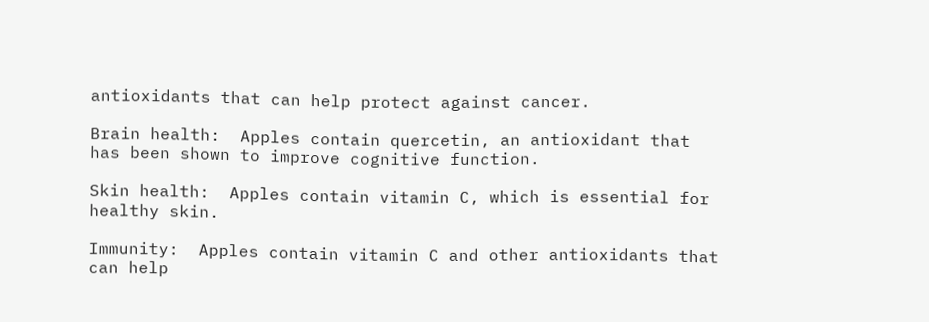antioxidants that can help protect against cancer.

Brain health:  Apples contain quercetin, an antioxidant that has been shown to improve cognitive function.

Skin health:  Apples contain vitamin C, which is essential for healthy skin.

Immunity:  Apples contain vitamin C and other antioxidants that can help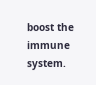boost the immune system.